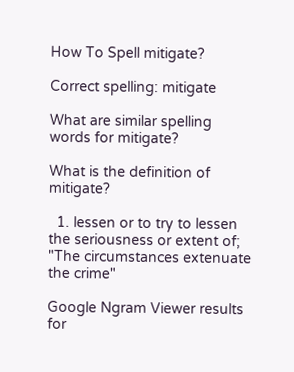How To Spell mitigate?

Correct spelling: mitigate

What are similar spelling words for mitigate?

What is the definition of mitigate?

  1. lessen or to try to lessen the seriousness or extent of; "The circumstances extenuate the crime"

Google Ngram Viewer results for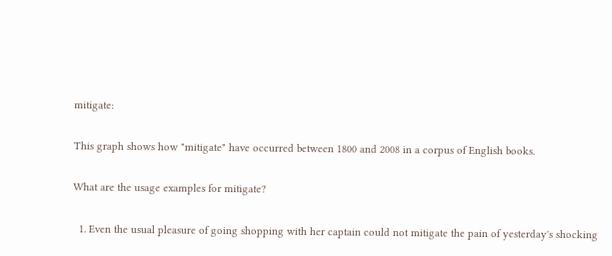mitigate:

This graph shows how "mitigate" have occurred between 1800 and 2008 in a corpus of English books.

What are the usage examples for mitigate?

  1. Even the usual pleasure of going shopping with her captain could not mitigate the pain of yesterday's shocking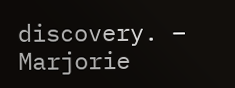discovery. – Marjorie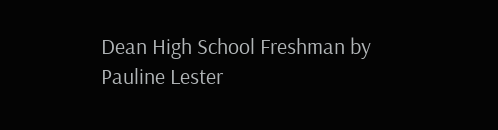Dean High School Freshman by Pauline Lester